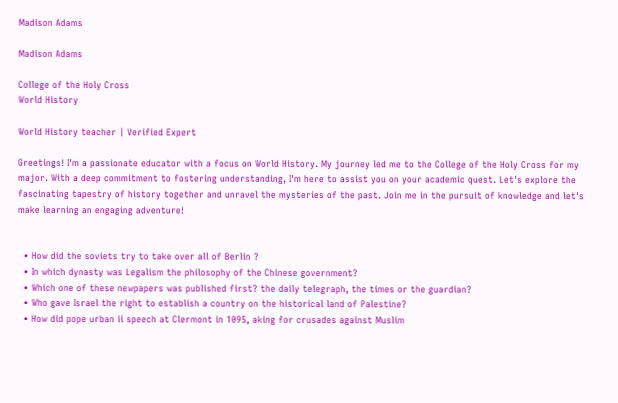Madison Adams

Madison Adams

College of the Holy Cross
World History

World History teacher | Verified Expert

Greetings! I'm a passionate educator with a focus on World History. My journey led me to the College of the Holy Cross for my major. With a deep commitment to fostering understanding, I'm here to assist you on your academic quest. Let's explore the fascinating tapestry of history together and unravel the mysteries of the past. Join me in the pursuit of knowledge and let's make learning an engaging adventure!


  • How did the soviets try to take over all of Berlin ?
  • In which dynasty was Legalism the philosophy of the Chinese government?
  • Which one of these newpapers was published first? the daily telegraph, the times or the guardian?
  • Who gave Israel the right to establish a country on the historical land of Palestine?
  • How did pope urban ii speech at Clermont in 1095, aking for crusades against Muslim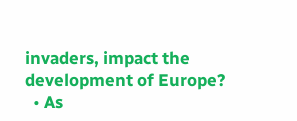invaders, impact the development of Europe?
  • As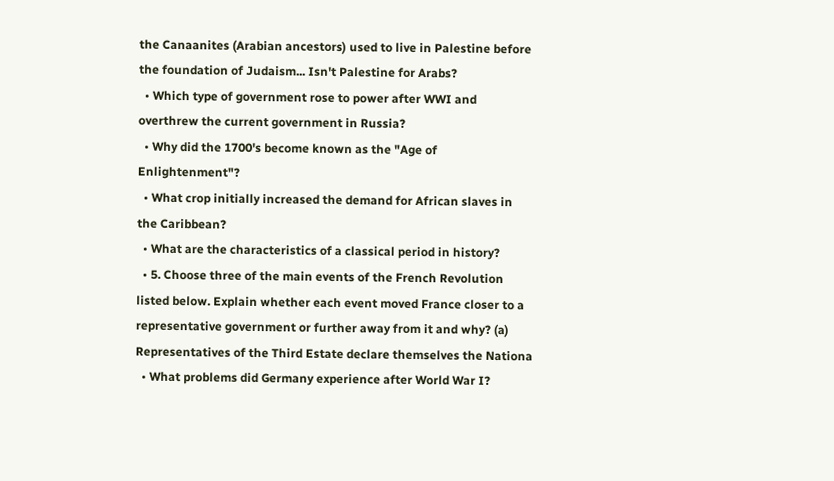the Canaanites (Arabian ancestors) used to live in Palestine before the foundation of Judaism... Isn't Palestine for Arabs?
  • Which type of government rose to power after WWI and overthrew the current government in Russia?
  • Why did the 1700's become known as the "Age of Enlightenment"?
  • What crop initially increased the demand for African slaves in the Caribbean?
  • What are the characteristics of a classical period in history?
  • 5. Choose three of the main events of the French Revolution listed below. Explain whether each event moved France closer to a representative government or further away from it and why? (a) Representatives of the Third Estate declare themselves the Nationa
  • What problems did Germany experience after World War I?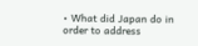• What did Japan do in order to address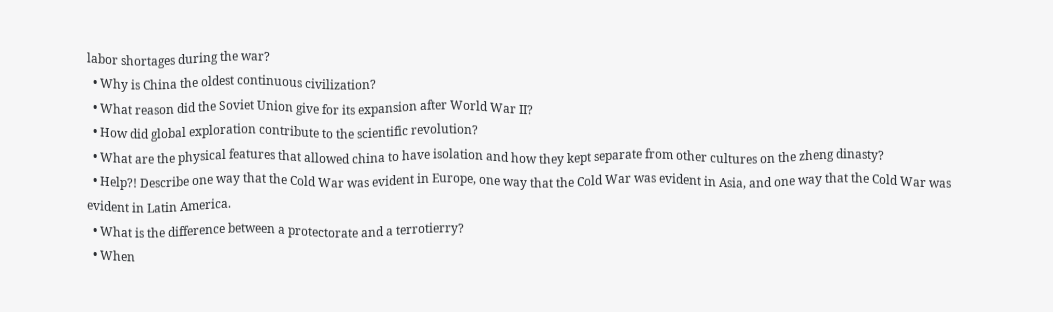labor shortages during the war?
  • Why is China the oldest continuous civilization?
  • What reason did the Soviet Union give for its expansion after World War II?
  • How did global exploration contribute to the scientific revolution?
  • What are the physical features that allowed china to have isolation and how they kept separate from other cultures on the zheng dinasty?
  • Help?! Describe one way that the Cold War was evident in Europe, one way that the Cold War was evident in Asia, and one way that the Cold War was evident in Latin America.
  • What is the difference between a protectorate and a terrotierry?
  • When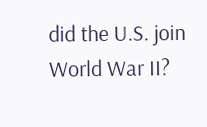did the U.S. join World War II?